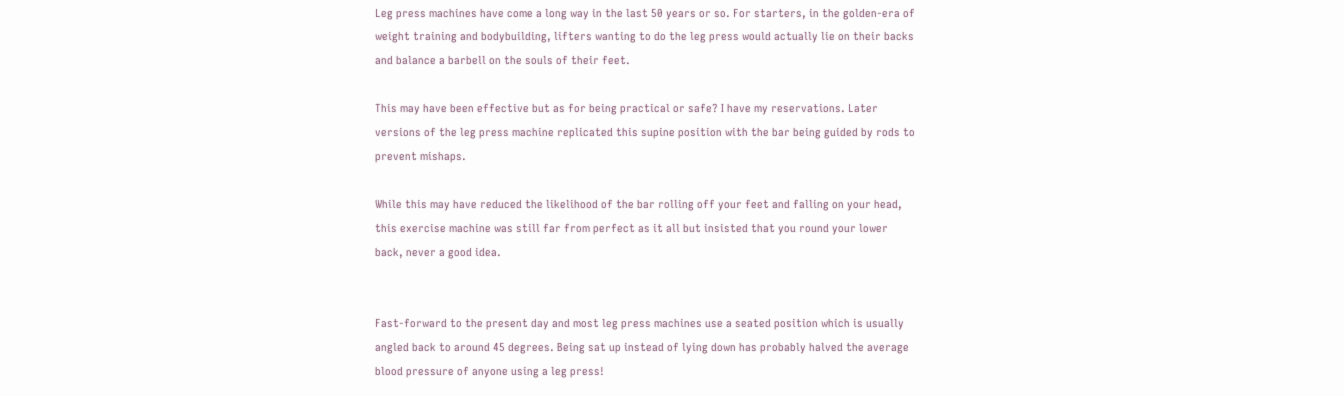Leg press machines have come a long way in the last 50 years or so. For starters, in the golden-era of weight training and bodybuilding, lifters wanting to do the leg press would actually lie on their backs and balance a barbell on the souls of their feet.

This may have been effective but as for being practical or safe? I have my reservations. Later versions of the leg press machine replicated this supine position with the bar being guided by rods to prevent mishaps.

While this may have reduced the likelihood of the bar rolling off your feet and falling on your head, this exercise machine was still far from perfect as it all but insisted that you round your lower back, never a good idea.


Fast-forward to the present day and most leg press machines use a seated position which is usually angled back to around 45 degrees. Being sat up instead of lying down has probably halved the average blood pressure of anyone using a leg press!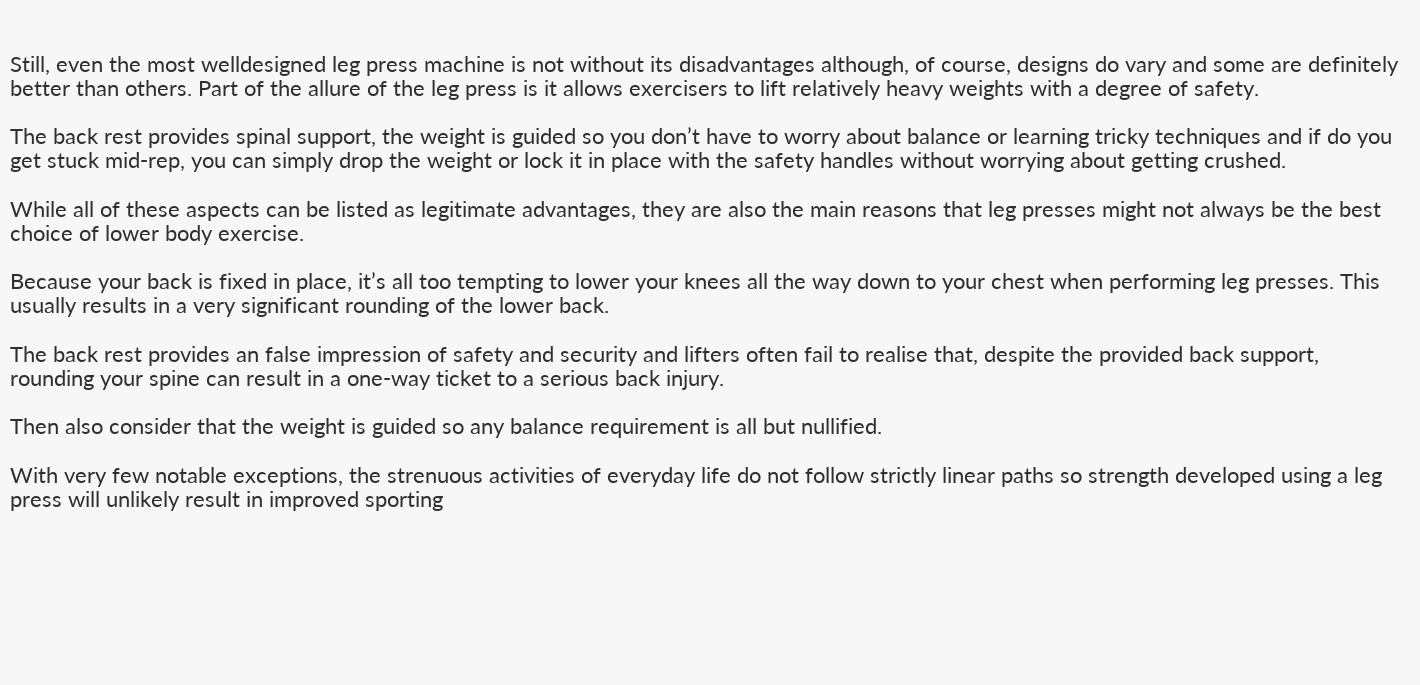Still, even the most welldesigned leg press machine is not without its disadvantages although, of course, designs do vary and some are definitely better than others. Part of the allure of the leg press is it allows exercisers to lift relatively heavy weights with a degree of safety.

The back rest provides spinal support, the weight is guided so you don’t have to worry about balance or learning tricky techniques and if do you get stuck mid-rep, you can simply drop the weight or lock it in place with the safety handles without worrying about getting crushed.

While all of these aspects can be listed as legitimate advantages, they are also the main reasons that leg presses might not always be the best choice of lower body exercise.

Because your back is fixed in place, it’s all too tempting to lower your knees all the way down to your chest when performing leg presses. This usually results in a very significant rounding of the lower back.

The back rest provides an false impression of safety and security and lifters often fail to realise that, despite the provided back support, rounding your spine can result in a one-way ticket to a serious back injury.

Then also consider that the weight is guided so any balance requirement is all but nullified.

With very few notable exceptions, the strenuous activities of everyday life do not follow strictly linear paths so strength developed using a leg press will unlikely result in improved sporting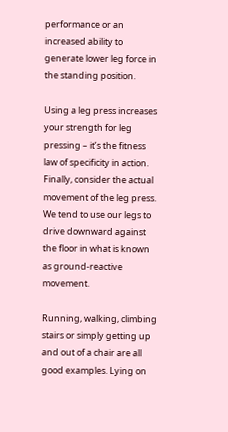performance or an increased ability to generate lower leg force in the standing position.

Using a leg press increases your strength for leg pressing – it’s the fitness law of specificity in action. Finally, consider the actual movement of the leg press. We tend to use our legs to drive downward against the floor in what is known as ground-reactive movement.

Running, walking, climbing stairs or simply getting up and out of a chair are all good examples. Lying on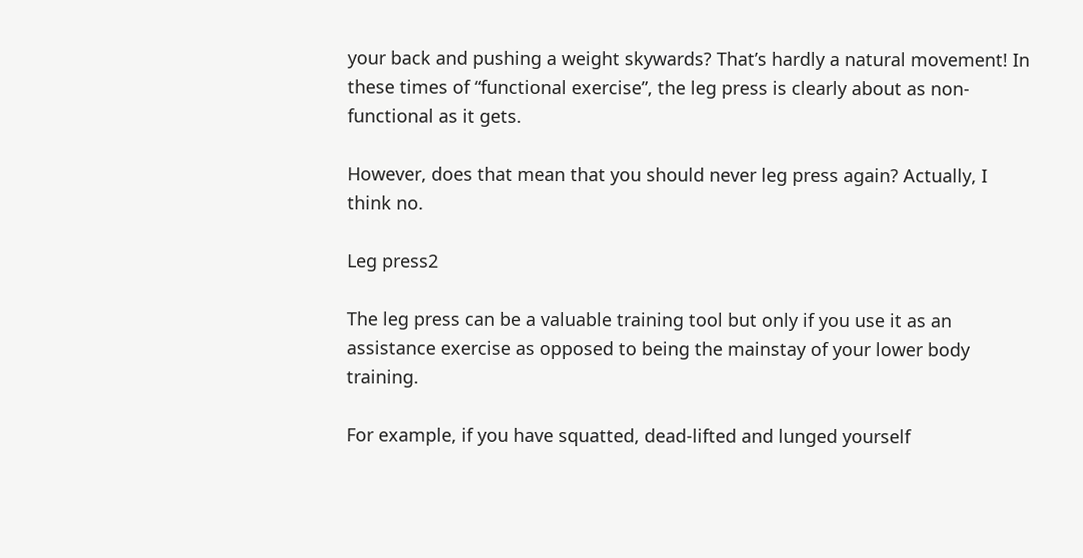your back and pushing a weight skywards? That’s hardly a natural movement! In these times of “functional exercise”, the leg press is clearly about as non-functional as it gets.

However, does that mean that you should never leg press again? Actually, I think no.

Leg press2

The leg press can be a valuable training tool but only if you use it as an assistance exercise as opposed to being the mainstay of your lower body training.

For example, if you have squatted, dead-lifted and lunged yourself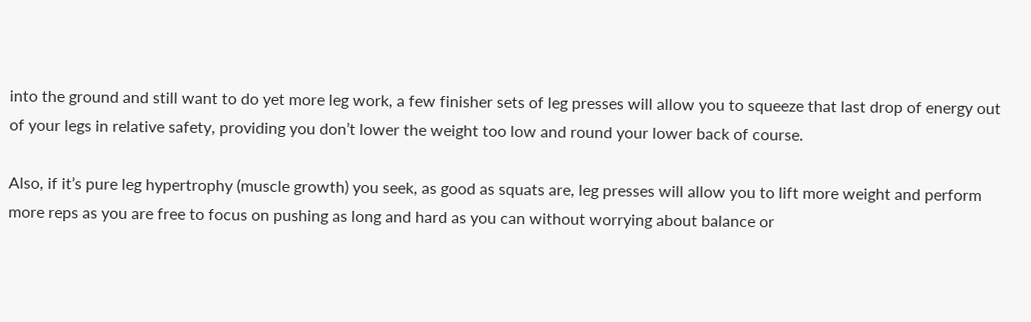into the ground and still want to do yet more leg work, a few finisher sets of leg presses will allow you to squeeze that last drop of energy out of your legs in relative safety, providing you don’t lower the weight too low and round your lower back of course.

Also, if it’s pure leg hypertrophy (muscle growth) you seek, as good as squats are, leg presses will allow you to lift more weight and perform more reps as you are free to focus on pushing as long and hard as you can without worrying about balance or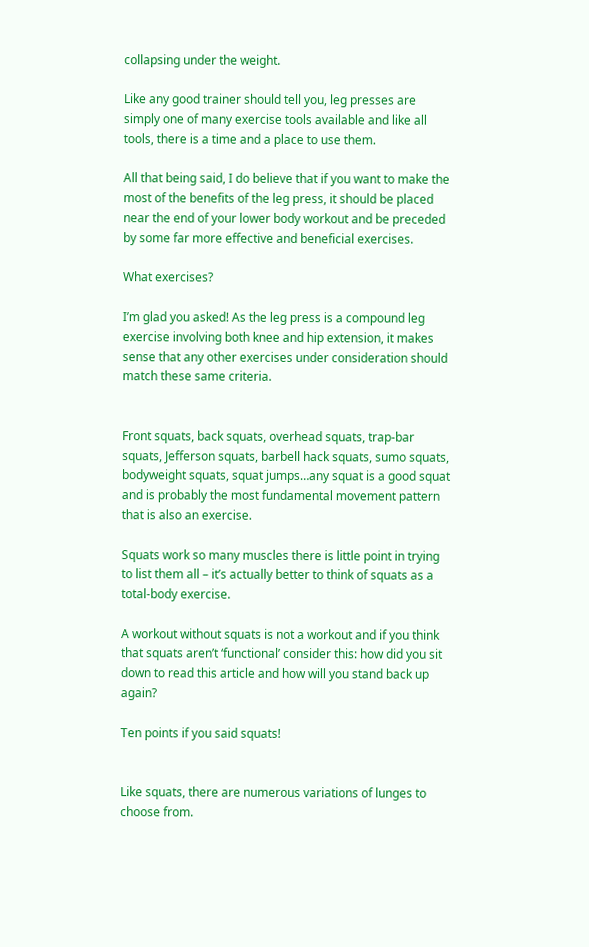collapsing under the weight.

Like any good trainer should tell you, leg presses are simply one of many exercise tools available and like all tools, there is a time and a place to use them.

All that being said, I do believe that if you want to make the most of the benefits of the leg press, it should be placed near the end of your lower body workout and be preceded by some far more effective and beneficial exercises.

What exercises?

I’m glad you asked! As the leg press is a compound leg exercise involving both knee and hip extension, it makes sense that any other exercises under consideration should match these same criteria.


Front squats, back squats, overhead squats, trap-bar squats, Jefferson squats, barbell hack squats, sumo squats, bodyweight squats, squat jumps…any squat is a good squat and is probably the most fundamental movement pattern that is also an exercise.

Squats work so many muscles there is little point in trying to list them all – it’s actually better to think of squats as a total-body exercise.

A workout without squats is not a workout and if you think that squats aren’t ‘functional’ consider this: how did you sit down to read this article and how will you stand back up again?

Ten points if you said squats!


Like squats, there are numerous variations of lunges to choose from.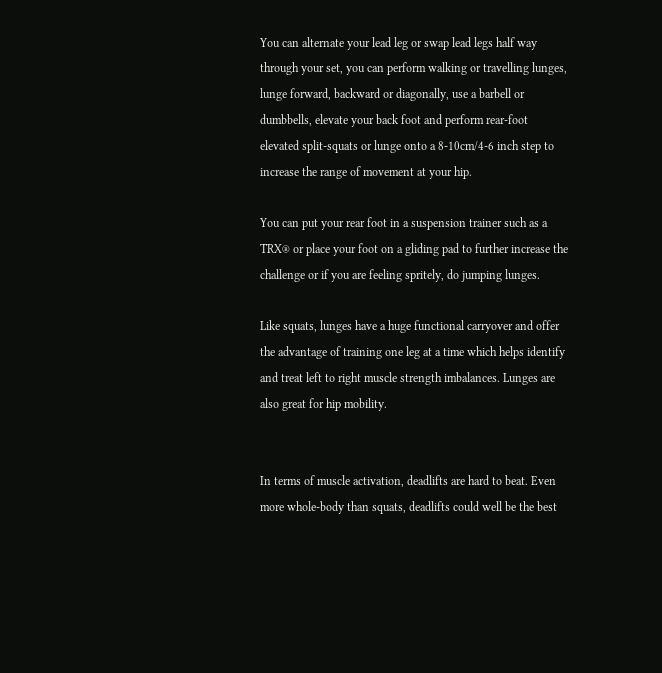You can alternate your lead leg or swap lead legs half way through your set, you can perform walking or travelling lunges, lunge forward, backward or diagonally, use a barbell or dumbbells, elevate your back foot and perform rear-foot elevated split-squats or lunge onto a 8-10cm/4-6 inch step to increase the range of movement at your hip.

You can put your rear foot in a suspension trainer such as a TRX® or place your foot on a gliding pad to further increase the challenge or if you are feeling spritely, do jumping lunges.

Like squats, lunges have a huge functional carryover and offer the advantage of training one leg at a time which helps identify and treat left to right muscle strength imbalances. Lunges are also great for hip mobility.


In terms of muscle activation, deadlifts are hard to beat. Even more whole-body than squats, deadlifts could well be the best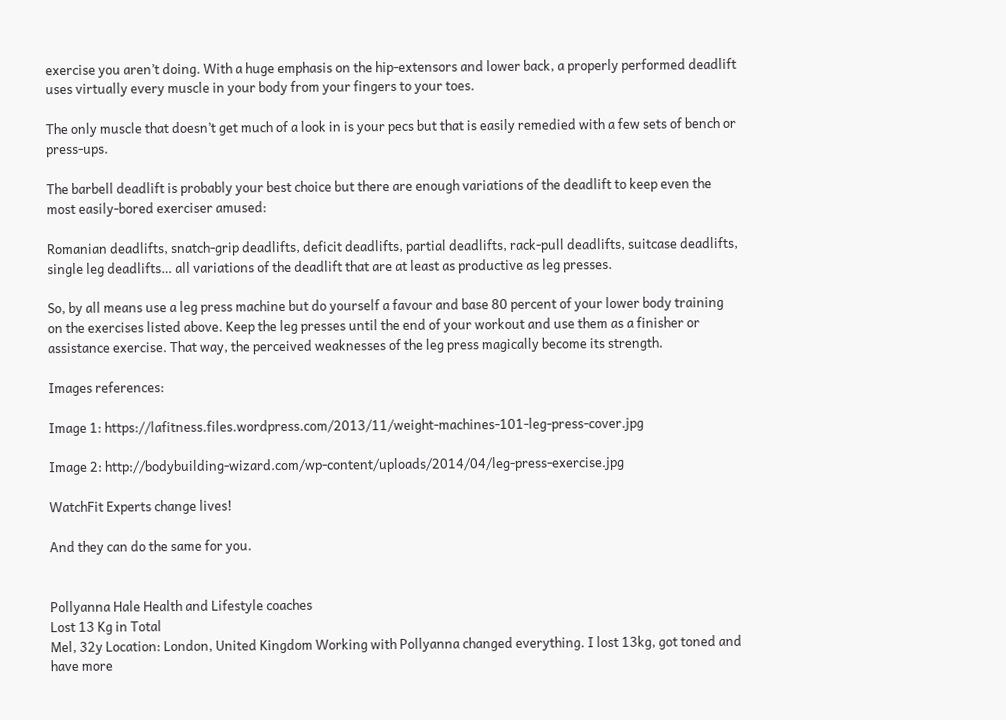exercise you aren’t doing. With a huge emphasis on the hip-extensors and lower back, a properly performed deadlift uses virtually every muscle in your body from your fingers to your toes.

The only muscle that doesn’t get much of a look in is your pecs but that is easily remedied with a few sets of bench or press-ups.

The barbell deadlift is probably your best choice but there are enough variations of the deadlift to keep even the most easily-bored exerciser amused:

Romanian deadlifts, snatch-grip deadlifts, deficit deadlifts, partial deadlifts, rack-pull deadlifts, suitcase deadlifts, single leg deadlifts… all variations of the deadlift that are at least as productive as leg presses.

So, by all means use a leg press machine but do yourself a favour and base 80 percent of your lower body training on the exercises listed above. Keep the leg presses until the end of your workout and use them as a finisher or assistance exercise. That way, the perceived weaknesses of the leg press magically become its strength.

Images references:

Image 1: https://lafitness.files.wordpress.com/2013/11/weight-machines-101-leg-press-cover.jpg

Image 2: http://bodybuilding-wizard.com/wp-content/uploads/2014/04/leg-press-exercise.jpg

WatchFit Experts change lives!

And they can do the same for you.


Pollyanna Hale Health and Lifestyle coaches
Lost 13 Kg in Total
Mel, 32y Location: London, United Kingdom Working with Pollyanna changed everything. I lost 13kg, got toned and have more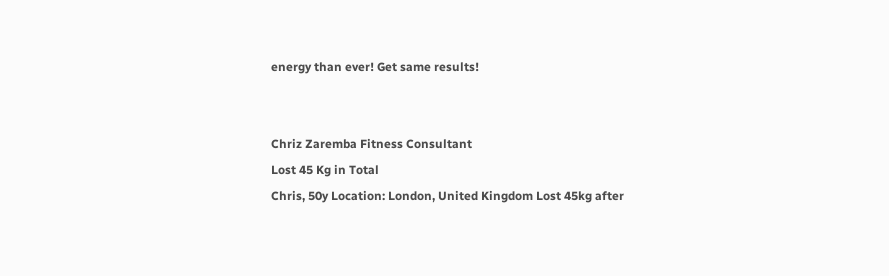energy than ever! Get same results!


Chriz Zaremba Fitness Consultant
Lost 45 Kg in Total
Chris, 50y Location: London, United Kingdom Lost 45kg after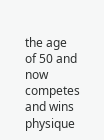the age of 50 and now competes and wins physique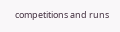competitions and runs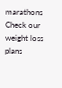marathons Check our weight loss plans